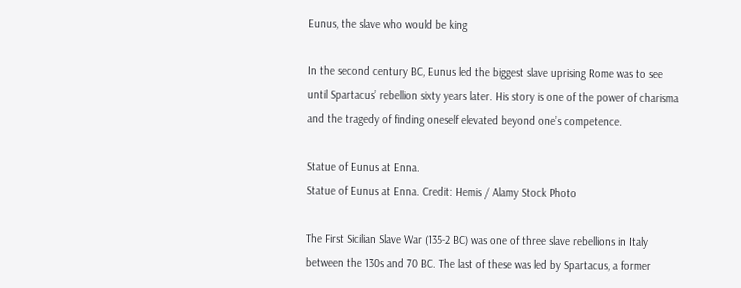Eunus, the slave who would be king

In the second century BC, Eunus led the biggest slave uprising Rome was to see until Spartacus’ rebellion sixty years later. His story is one of the power of charisma and the tragedy of finding oneself elevated beyond one’s competence.

Statue of Eunus at Enna.
Statue of Eunus at Enna. Credit: Hemis / Alamy Stock Photo

The First Sicilian Slave War (135-2 BC) was one of three slave rebellions in Italy between the 130s and 70 BC. The last of these was led by Spartacus, a former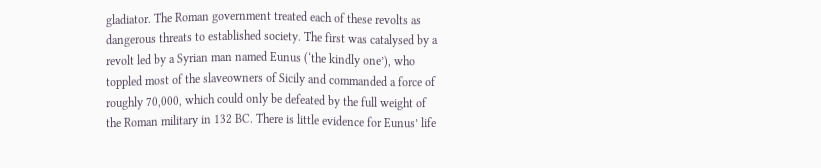gladiator. The Roman government treated each of these revolts as dangerous threats to established society. The first was catalysed by a revolt led by a Syrian man named Eunus (‘the kindly one’), who toppled most of the slaveowners of Sicily and commanded a force of roughly 70,000, which could only be defeated by the full weight of the Roman military in 132 BC. There is little evidence for Eunus’ life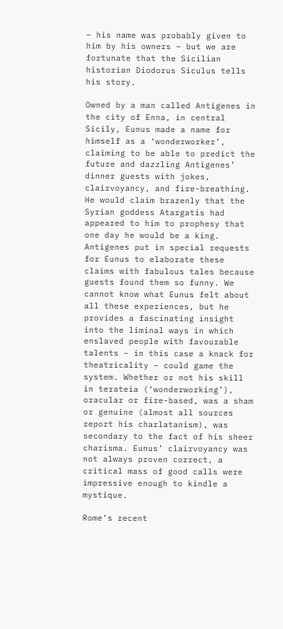– his name was probably given to him by his owners – but we are fortunate that the Sicilian historian Diodorus Siculus tells his story.

Owned by a man called Antigenes in the city of Enna, in central Sicily, Eunus made a name for himself as a ‘wonderworker’, claiming to be able to predict the future and dazzling Antigenes’ dinner guests with jokes, clairvoyancy, and fire-breathing. He would claim brazenly that the Syrian goddess Atargatis had appeared to him to prophesy that one day he would be a king. Antigenes put in special requests for Eunus to elaborate these claims with fabulous tales because guests found them so funny. We cannot know what Eunus felt about all these experiences, but he provides a fascinating insight into the liminal ways in which enslaved people with favourable talents – in this case a knack for theatricality – could game the system. Whether or not his skill in terateia (‘wonderworking’), oracular or fire-based, was a sham or genuine (almost all sources report his charlatanism), was secondary to the fact of his sheer charisma. Eunus’ clairvoyancy was not always proven correct, a critical mass of good calls were impressive enough to kindle a mystique.

Rome’s recent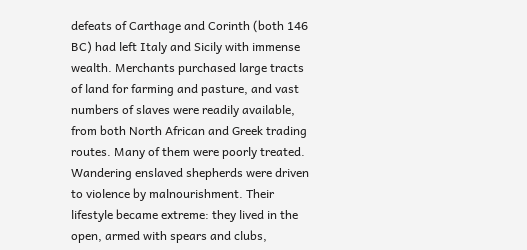defeats of Carthage and Corinth (both 146 BC) had left Italy and Sicily with immense wealth. Merchants purchased large tracts of land for farming and pasture, and vast numbers of slaves were readily available, from both North African and Greek trading routes. Many of them were poorly treated. Wandering enslaved shepherds were driven to violence by malnourishment. Their lifestyle became extreme: they lived in the open, armed with spears and clubs,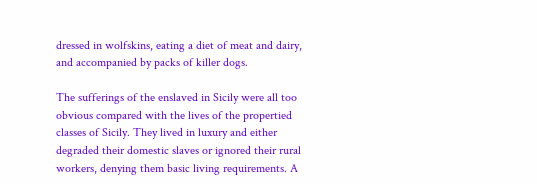dressed in wolfskins, eating a diet of meat and dairy, and accompanied by packs of killer dogs.

The sufferings of the enslaved in Sicily were all too obvious compared with the lives of the propertied classes of Sicily. They lived in luxury and either degraded their domestic slaves or ignored their rural workers, denying them basic living requirements. A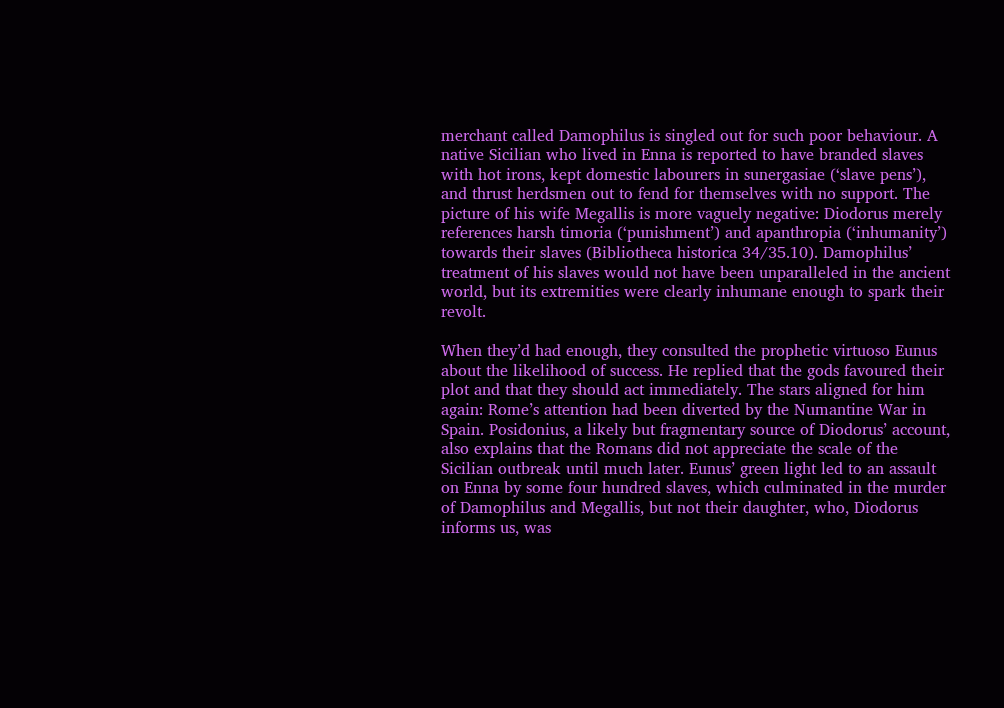merchant called Damophilus is singled out for such poor behaviour. A native Sicilian who lived in Enna is reported to have branded slaves with hot irons, kept domestic labourers in sunergasiae (‘slave pens’), and thrust herdsmen out to fend for themselves with no support. The picture of his wife Megallis is more vaguely negative: Diodorus merely references harsh timoria (‘punishment’) and apanthropia (‘inhumanity’) towards their slaves (Bibliotheca historica 34/35.10). Damophilus’ treatment of his slaves would not have been unparalleled in the ancient world, but its extremities were clearly inhumane enough to spark their revolt.

When they’d had enough, they consulted the prophetic virtuoso Eunus about the likelihood of success. He replied that the gods favoured their plot and that they should act immediately. The stars aligned for him again: Rome’s attention had been diverted by the Numantine War in Spain. Posidonius, a likely but fragmentary source of Diodorus’ account, also explains that the Romans did not appreciate the scale of the Sicilian outbreak until much later. Eunus’ green light led to an assault on Enna by some four hundred slaves, which culminated in the murder of Damophilus and Megallis, but not their daughter, who, Diodorus informs us, was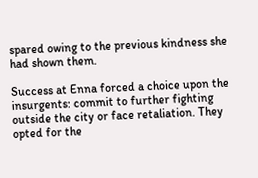spared owing to the previous kindness she had shown them.

Success at Enna forced a choice upon the insurgents: commit to further fighting outside the city or face retaliation. They opted for the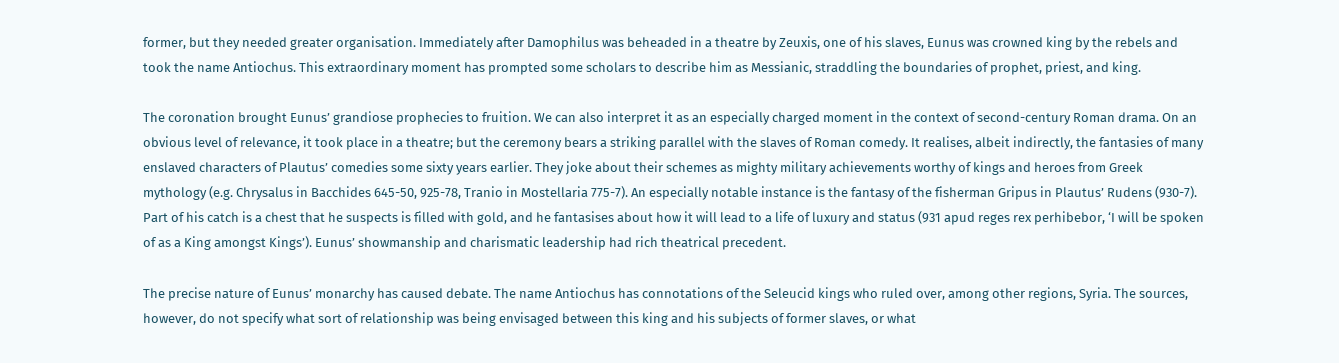former, but they needed greater organisation. Immediately after Damophilus was beheaded in a theatre by Zeuxis, one of his slaves, Eunus was crowned king by the rebels and took the name Antiochus. This extraordinary moment has prompted some scholars to describe him as Messianic, straddling the boundaries of prophet, priest, and king.

The coronation brought Eunus’ grandiose prophecies to fruition. We can also interpret it as an especially charged moment in the context of second-century Roman drama. On an obvious level of relevance, it took place in a theatre; but the ceremony bears a striking parallel with the slaves of Roman comedy. It realises, albeit indirectly, the fantasies of many enslaved characters of Plautus’ comedies some sixty years earlier. They joke about their schemes as mighty military achievements worthy of kings and heroes from Greek mythology (e.g. Chrysalus in Bacchides 645-50, 925-78, Tranio in Mostellaria 775-7). An especially notable instance is the fantasy of the fisherman Gripus in Plautus’ Rudens (930-7). Part of his catch is a chest that he suspects is filled with gold, and he fantasises about how it will lead to a life of luxury and status (931 apud reges rex perhibebor, ‘I will be spoken of as a King amongst Kings’). Eunus’ showmanship and charismatic leadership had rich theatrical precedent.

The precise nature of Eunus’ monarchy has caused debate. The name Antiochus has connotations of the Seleucid kings who ruled over, among other regions, Syria. The sources, however, do not specify what sort of relationship was being envisaged between this king and his subjects of former slaves, or what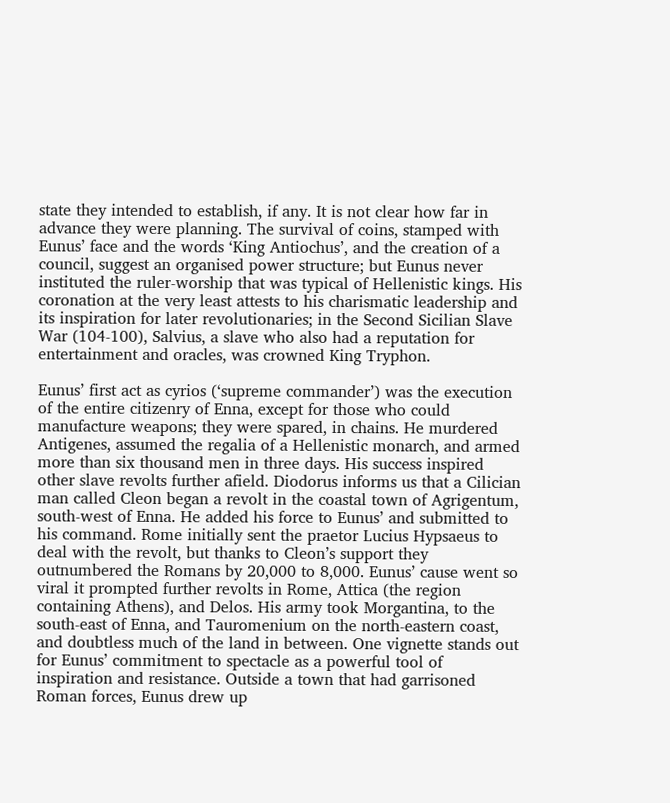state they intended to establish, if any. It is not clear how far in advance they were planning. The survival of coins, stamped with Eunus’ face and the words ‘King Antiochus’, and the creation of a council, suggest an organised power structure; but Eunus never instituted the ruler-worship that was typical of Hellenistic kings. His coronation at the very least attests to his charismatic leadership and its inspiration for later revolutionaries; in the Second Sicilian Slave War (104-100), Salvius, a slave who also had a reputation for entertainment and oracles, was crowned King Tryphon.

Eunus’ first act as cyrios (‘supreme commander’) was the execution of the entire citizenry of Enna, except for those who could manufacture weapons; they were spared, in chains. He murdered Antigenes, assumed the regalia of a Hellenistic monarch, and armed more than six thousand men in three days. His success inspired other slave revolts further afield. Diodorus informs us that a Cilician man called Cleon began a revolt in the coastal town of Agrigentum, south-west of Enna. He added his force to Eunus’ and submitted to his command. Rome initially sent the praetor Lucius Hypsaeus to deal with the revolt, but thanks to Cleon’s support they outnumbered the Romans by 20,000 to 8,000. Eunus’ cause went so viral it prompted further revolts in Rome, Attica (the region containing Athens), and Delos. His army took Morgantina, to the south-east of Enna, and Tauromenium on the north-eastern coast, and doubtless much of the land in between. One vignette stands out for Eunus’ commitment to spectacle as a powerful tool of inspiration and resistance. Outside a town that had garrisoned Roman forces, Eunus drew up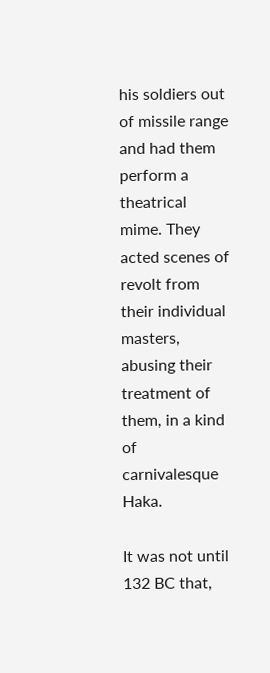his soldiers out of missile range and had them perform a theatrical mime. They acted scenes of revolt from their individual masters, abusing their treatment of them, in a kind of carnivalesque Haka.

It was not until 132 BC that,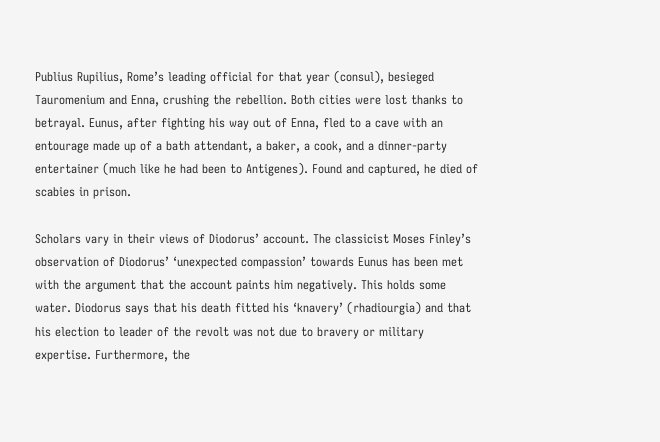Publius Rupilius, Rome’s leading official for that year (consul), besieged Tauromenium and Enna, crushing the rebellion. Both cities were lost thanks to betrayal. Eunus, after fighting his way out of Enna, fled to a cave with an entourage made up of a bath attendant, a baker, a cook, and a dinner-party entertainer (much like he had been to Antigenes). Found and captured, he died of scabies in prison.

Scholars vary in their views of Diodorus’ account. The classicist Moses Finley’s observation of Diodorus’ ‘unexpected compassion’ towards Eunus has been met with the argument that the account paints him negatively. This holds some water. Diodorus says that his death fitted his ‘knavery’ (rhadiourgia) and that his election to leader of the revolt was not due to bravery or military expertise. Furthermore, the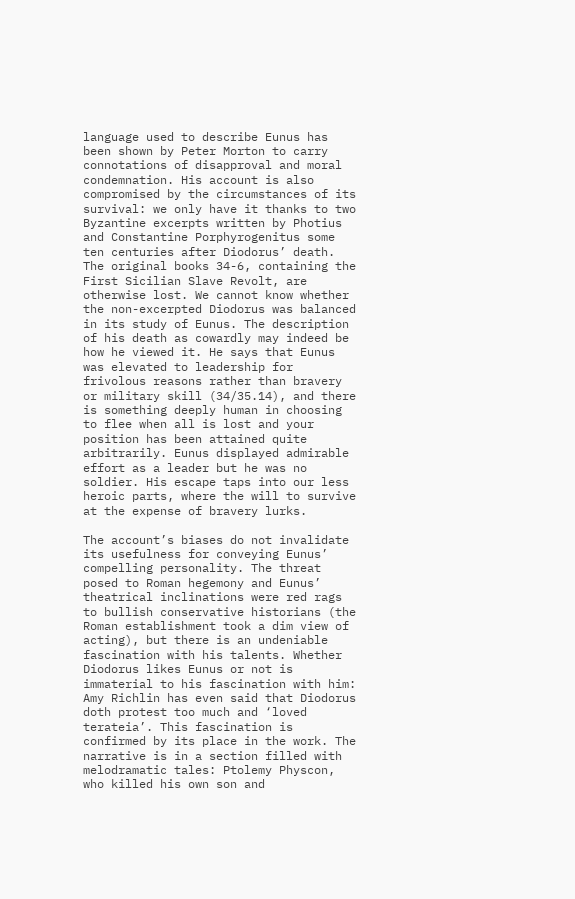language used to describe Eunus has been shown by Peter Morton to carry connotations of disapproval and moral condemnation. His account is also compromised by the circumstances of its survival: we only have it thanks to two Byzantine excerpts written by Photius and Constantine Porphyrogenitus some ten centuries after Diodorus’ death. The original books 34-6, containing the First Sicilian Slave Revolt, are otherwise lost. We cannot know whether the non-excerpted Diodorus was balanced in its study of Eunus. The description of his death as cowardly may indeed be how he viewed it. He says that Eunus was elevated to leadership for frivolous reasons rather than bravery or military skill (34/35.14), and there is something deeply human in choosing to flee when all is lost and your position has been attained quite arbitrarily. Eunus displayed admirable effort as a leader but he was no soldier. His escape taps into our less heroic parts, where the will to survive at the expense of bravery lurks.

The account’s biases do not invalidate its usefulness for conveying Eunus’ compelling personality. The threat posed to Roman hegemony and Eunus’ theatrical inclinations were red rags to bullish conservative historians (the Roman establishment took a dim view of acting), but there is an undeniable fascination with his talents. Whether Diodorus likes Eunus or not is immaterial to his fascination with him: Amy Richlin has even said that Diodorus doth protest too much and ‘loved terateia’. This fascination is confirmed by its place in the work. The narrative is in a section filled with melodramatic tales: Ptolemy Physcon, who killed his own son and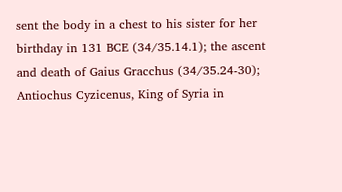sent the body in a chest to his sister for her birthday in 131 BCE (34/35.14.1); the ascent and death of Gaius Gracchus (34/35.24-30); Antiochus Cyzicenus, King of Syria in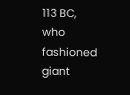113 BC, who fashioned giant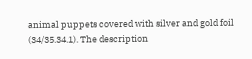animal puppets covered with silver and gold foil (34/35.34.1). The description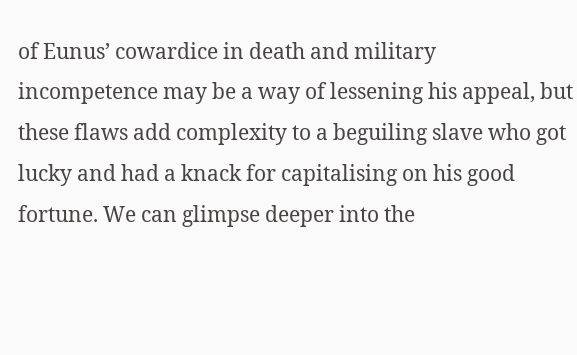of Eunus’ cowardice in death and military incompetence may be a way of lessening his appeal, but these flaws add complexity to a beguiling slave who got lucky and had a knack for capitalising on his good fortune. We can glimpse deeper into the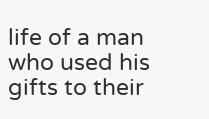life of a man who used his gifts to their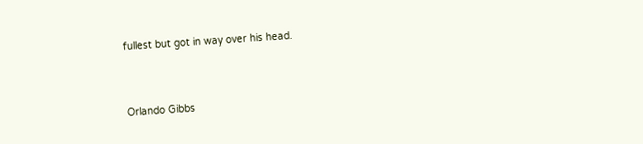fullest but got in way over his head.


Orlando Gibbs